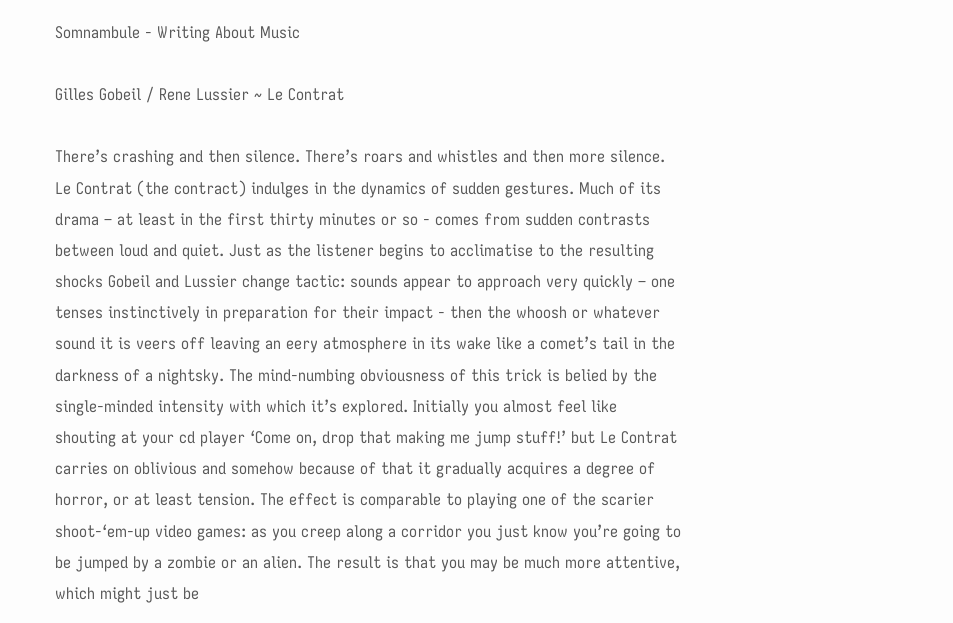Somnambule - Writing About Music

Gilles Gobeil / Rene Lussier ~ Le Contrat

There’s crashing and then silence. There’s roars and whistles and then more silence. Le Contrat (the contract) indulges in the dynamics of sudden gestures. Much of its drama – at least in the first thirty minutes or so - comes from sudden contrasts between loud and quiet. Just as the listener begins to acclimatise to the resulting shocks Gobeil and Lussier change tactic: sounds appear to approach very quickly – one tenses instinctively in preparation for their impact - then the whoosh or whatever sound it is veers off leaving an eery atmosphere in its wake like a comet’s tail in the darkness of a nightsky. The mind-numbing obviousness of this trick is belied by the single-minded intensity with which it’s explored. Initially you almost feel like shouting at your cd player ‘Come on, drop that making me jump stuff!’ but Le Contrat carries on oblivious and somehow because of that it gradually acquires a degree of horror, or at least tension. The effect is comparable to playing one of the scarier shoot-‘em-up video games: as you creep along a corridor you just know you’re going to be jumped by a zombie or an alien. The result is that you may be much more attentive, which might just be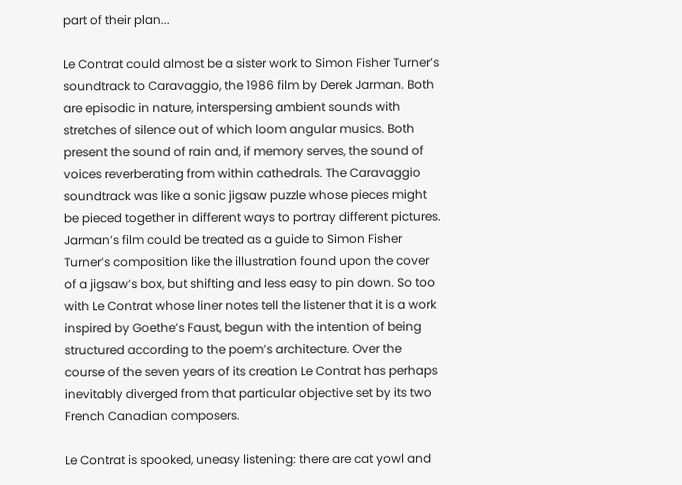part of their plan...

Le Contrat could almost be a sister work to Simon Fisher Turner’s soundtrack to Caravaggio, the 1986 film by Derek Jarman. Both are episodic in nature, interspersing ambient sounds with stretches of silence out of which loom angular musics. Both present the sound of rain and, if memory serves, the sound of voices reverberating from within cathedrals. The Caravaggio soundtrack was like a sonic jigsaw puzzle whose pieces might be pieced together in different ways to portray different pictures. Jarman’s film could be treated as a guide to Simon Fisher Turner’s composition like the illustration found upon the cover of a jigsaw’s box, but shifting and less easy to pin down. So too with Le Contrat whose liner notes tell the listener that it is a work inspired by Goethe’s Faust, begun with the intention of being structured according to the poem’s architecture. Over the course of the seven years of its creation Le Contrat has perhaps inevitably diverged from that particular objective set by its two French Canadian composers.

Le Contrat is spooked, uneasy listening: there are cat yowl and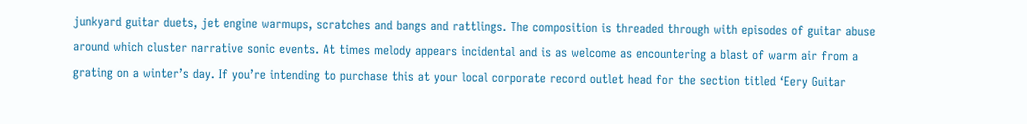junkyard guitar duets, jet engine warmups, scratches and bangs and rattlings. The composition is threaded through with episodes of guitar abuse around which cluster narrative sonic events. At times melody appears incidental and is as welcome as encountering a blast of warm air from a grating on a winter’s day. If you’re intending to purchase this at your local corporate record outlet head for the section titled ‘Eery Guitar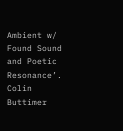Ambient w/ Found Sound and Poetic Resonance’.
Colin Buttimer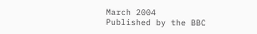March 2004
Published by the BBC